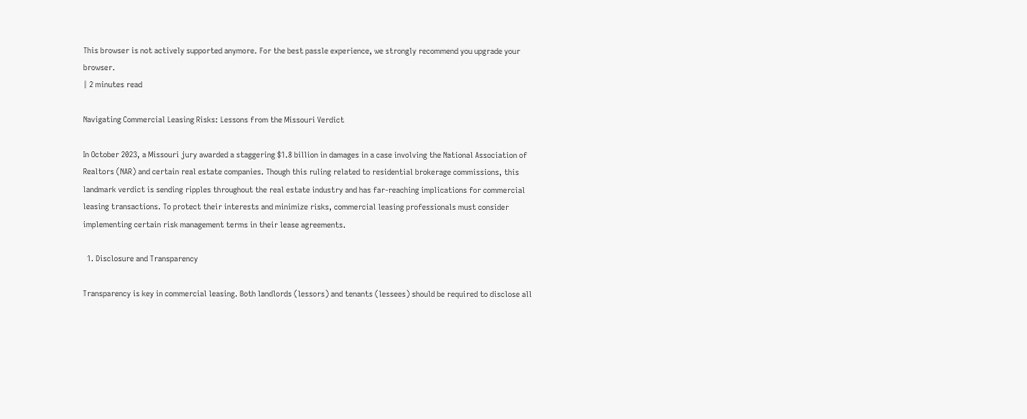This browser is not actively supported anymore. For the best passle experience, we strongly recommend you upgrade your browser.
| 2 minutes read

Navigating Commercial Leasing Risks: Lessons from the Missouri Verdict

In October 2023, a Missouri jury awarded a staggering $1.8 billion in damages in a case involving the National Association of Realtors (NAR) and certain real estate companies. Though this ruling related to residential brokerage commissions, this landmark verdict is sending ripples throughout the real estate industry and has far-reaching implications for commercial leasing transactions. To protect their interests and minimize risks, commercial leasing professionals must consider implementing certain risk management terms in their lease agreements.

  1. Disclosure and Transparency

Transparency is key in commercial leasing. Both landlords (lessors) and tenants (lessees) should be required to disclose all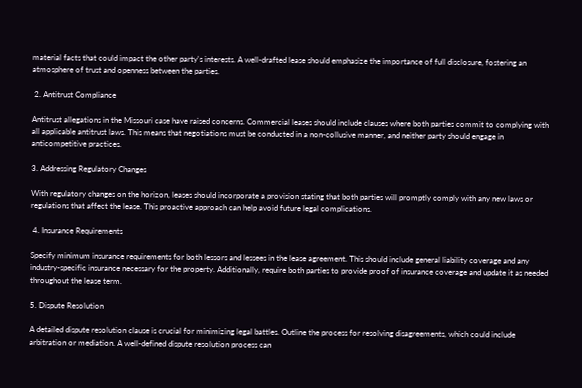material facts that could impact the other party's interests. A well-drafted lease should emphasize the importance of full disclosure, fostering an atmosphere of trust and openness between the parties.

 2. Antitrust Compliance

Antitrust allegations in the Missouri case have raised concerns. Commercial leases should include clauses where both parties commit to complying with all applicable antitrust laws. This means that negotiations must be conducted in a non-collusive manner, and neither party should engage in anticompetitive practices.

3. Addressing Regulatory Changes

With regulatory changes on the horizon, leases should incorporate a provision stating that both parties will promptly comply with any new laws or regulations that affect the lease. This proactive approach can help avoid future legal complications.

 4. Insurance Requirements

Specify minimum insurance requirements for both lessors and lessees in the lease agreement. This should include general liability coverage and any industry-specific insurance necessary for the property. Additionally, require both parties to provide proof of insurance coverage and update it as needed throughout the lease term.

5. Dispute Resolution

A detailed dispute resolution clause is crucial for minimizing legal battles. Outline the process for resolving disagreements, which could include arbitration or mediation. A well-defined dispute resolution process can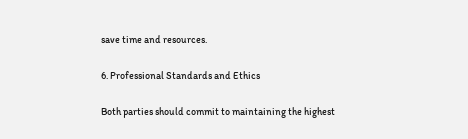save time and resources.

6. Professional Standards and Ethics

Both parties should commit to maintaining the highest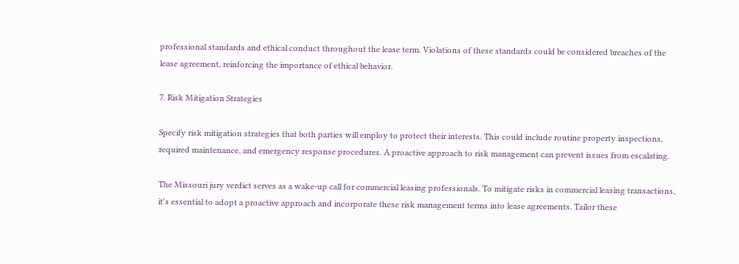professional standards and ethical conduct throughout the lease term. Violations of these standards could be considered breaches of the lease agreement, reinforcing the importance of ethical behavior.

7. Risk Mitigation Strategies

Specify risk mitigation strategies that both parties will employ to protect their interests. This could include routine property inspections, required maintenance, and emergency response procedures. A proactive approach to risk management can prevent issues from escalating.

The Missouri jury verdict serves as a wake-up call for commercial leasing professionals. To mitigate risks in commercial leasing transactions, it's essential to adopt a proactive approach and incorporate these risk management terms into lease agreements. Tailor these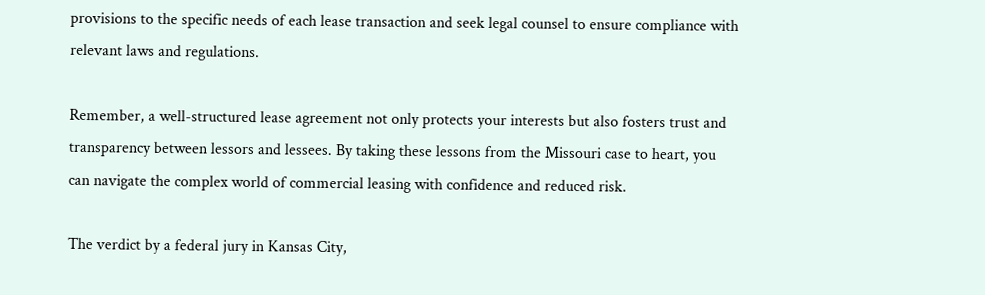provisions to the specific needs of each lease transaction and seek legal counsel to ensure compliance with relevant laws and regulations.

Remember, a well-structured lease agreement not only protects your interests but also fosters trust and transparency between lessors and lessees. By taking these lessons from the Missouri case to heart, you can navigate the complex world of commercial leasing with confidence and reduced risk.

The verdict by a federal jury in Kansas City,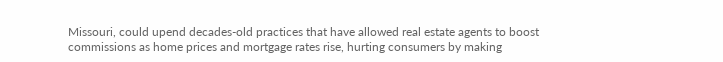Missouri, could upend decades-old practices that have allowed real estate agents to boost commissions as home prices and mortgage rates rise, hurting consumers by making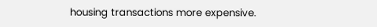housing transactions more expensive.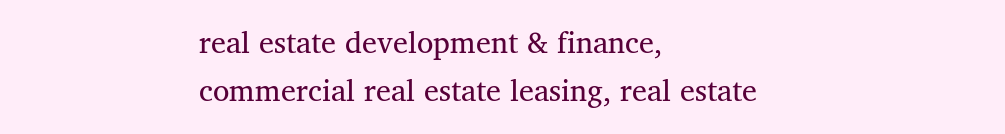real estate development & finance, commercial real estate leasing, real estate